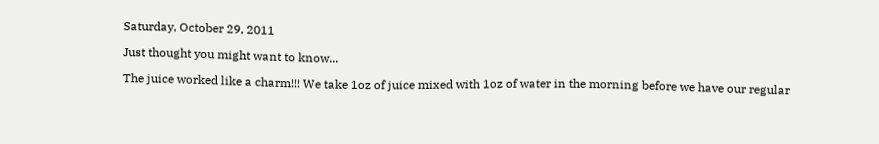Saturday, October 29, 2011

Just thought you might want to know...

The juice worked like a charm!!! We take 1oz of juice mixed with 1oz of water in the morning before we have our regular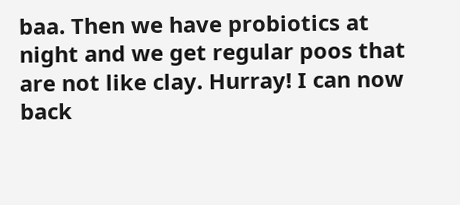baa. Then we have probiotics at night and we get regular poos that are not like clay. Hurray! I can now back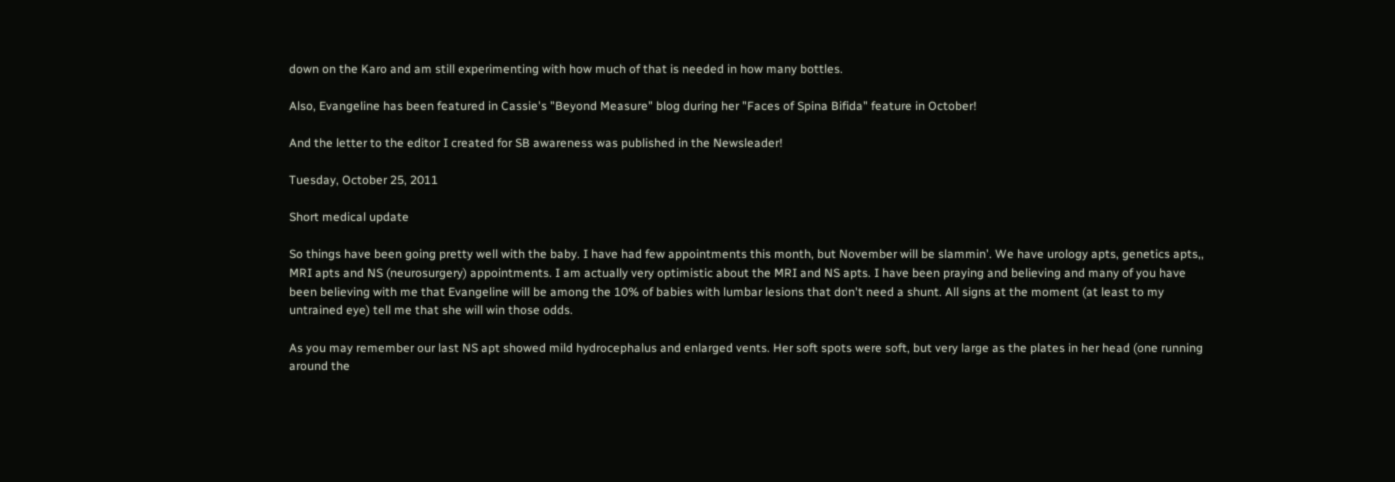down on the Karo and am still experimenting with how much of that is needed in how many bottles.

Also, Evangeline has been featured in Cassie's "Beyond Measure" blog during her "Faces of Spina Bifida" feature in October!

And the letter to the editor I created for SB awareness was published in the Newsleader!

Tuesday, October 25, 2011

Short medical update

So things have been going pretty well with the baby. I have had few appointments this month, but November will be slammin'. We have urology apts, genetics apts,, MRI apts and NS (neurosurgery) appointments. I am actually very optimistic about the MRI and NS apts. I have been praying and believing and many of you have been believing with me that Evangeline will be among the 10% of babies with lumbar lesions that don't need a shunt. All signs at the moment (at least to my untrained eye) tell me that she will win those odds.

As you may remember our last NS apt showed mild hydrocephalus and enlarged vents. Her soft spots were soft, but very large as the plates in her head (one running around the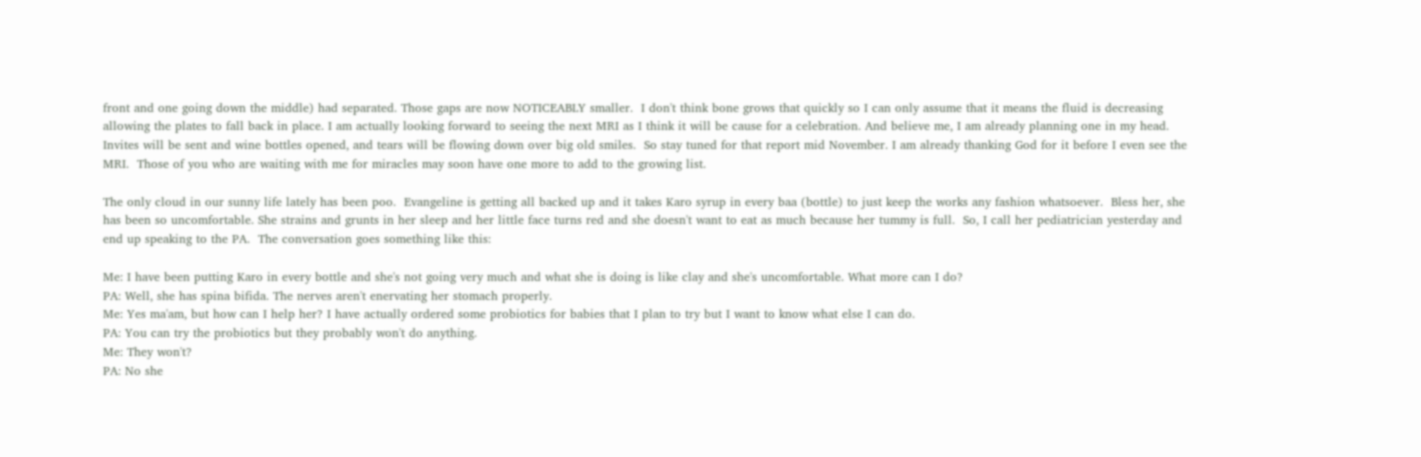front and one going down the middle) had separated. Those gaps are now NOTICEABLY smaller.  I don't think bone grows that quickly so I can only assume that it means the fluid is decreasing allowing the plates to fall back in place. I am actually looking forward to seeing the next MRI as I think it will be cause for a celebration. And believe me, I am already planning one in my head. Invites will be sent and wine bottles opened, and tears will be flowing down over big old smiles.  So stay tuned for that report mid November. I am already thanking God for it before I even see the MRI.  Those of you who are waiting with me for miracles may soon have one more to add to the growing list.

The only cloud in our sunny life lately has been poo.  Evangeline is getting all backed up and it takes Karo syrup in every baa (bottle) to just keep the works any fashion whatsoever.  Bless her, she has been so uncomfortable. She strains and grunts in her sleep and her little face turns red and she doesn't want to eat as much because her tummy is full.  So, I call her pediatrician yesterday and end up speaking to the PA.  The conversation goes something like this:

Me: I have been putting Karo in every bottle and she's not going very much and what she is doing is like clay and she's uncomfortable. What more can I do?
PA: Well, she has spina bifida. The nerves aren't enervating her stomach properly.
Me: Yes ma'am, but how can I help her? I have actually ordered some probiotics for babies that I plan to try but I want to know what else I can do.
PA: You can try the probiotics but they probably won't do anything.
Me: They won't?
PA: No she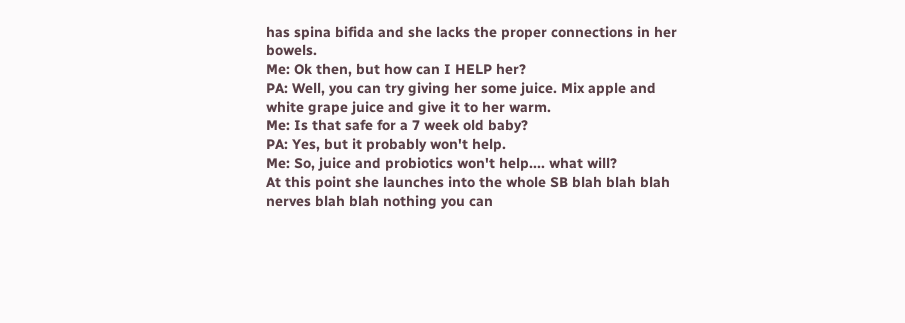has spina bifida and she lacks the proper connections in her bowels.
Me: Ok then, but how can I HELP her?
PA: Well, you can try giving her some juice. Mix apple and white grape juice and give it to her warm.
Me: Is that safe for a 7 week old baby?
PA: Yes, but it probably won't help.
Me: So, juice and probiotics won't help.... what will?
At this point she launches into the whole SB blah blah blah nerves blah blah nothing you can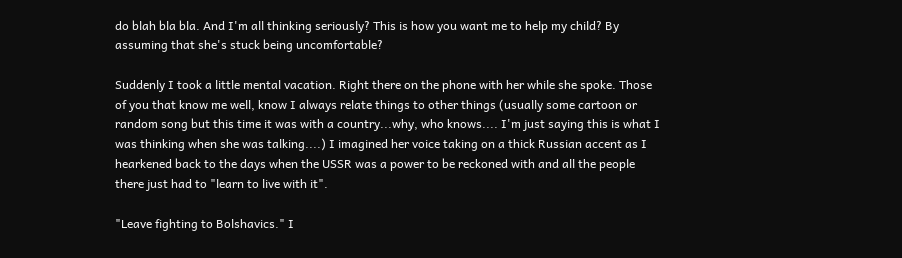do blah bla bla. And I'm all thinking seriously? This is how you want me to help my child? By assuming that she's stuck being uncomfortable?

Suddenly I took a little mental vacation. Right there on the phone with her while she spoke. Those of you that know me well, know I always relate things to other things (usually some cartoon or random song but this time it was with a country...why, who knows.... I'm just saying this is what I was thinking when she was talking....) I imagined her voice taking on a thick Russian accent as I hearkened back to the days when the USSR was a power to be reckoned with and all the people there just had to "learn to live with it".

"Leave fighting to Bolshavics." I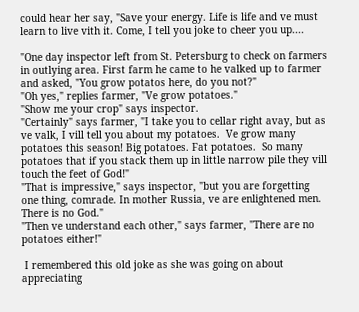could hear her say, "Save your energy. Life is life and ve must learn to live vith it. Come, I tell you joke to cheer you up....

"One day inspector left from St. Petersburg to check on farmers in outlying area. First farm he came to he valked up to farmer and asked, "You grow potatos here, do you not?"
"Oh yes," replies farmer, "Ve grow potatoes."
"Show me your crop" says inspector.
"Certainly" says farmer, "I take you to cellar right avay, but as ve valk, I vill tell you about my potatoes.  Ve grow many potatoes this season! Big potatoes. Fat potatoes.  So many potatoes that if you stack them up in little narrow pile they vill touch the feet of God!"
"That is impressive," says inspector, "but you are forgetting one thing, comrade. In mother Russia, ve are enlightened men. There is no God."
"Then ve understand each other," says farmer, "There are no potatoes either!"

 I remembered this old joke as she was going on about appreciating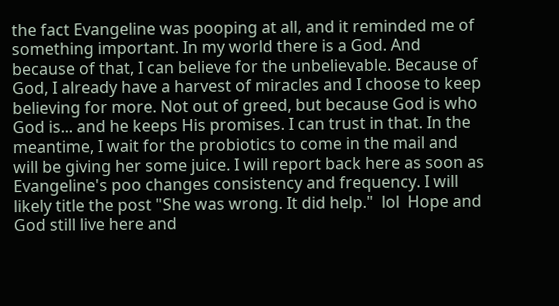the fact Evangeline was pooping at all, and it reminded me of something important. In my world there is a God. And because of that, I can believe for the unbelievable. Because of God, I already have a harvest of miracles and I choose to keep believing for more. Not out of greed, but because God is who God is... and he keeps His promises. I can trust in that. In the meantime, I wait for the probiotics to come in the mail and will be giving her some juice. I will report back here as soon as Evangeline's poo changes consistency and frequency. I will likely title the post "She was wrong. It did help."  lol  Hope and God still live here and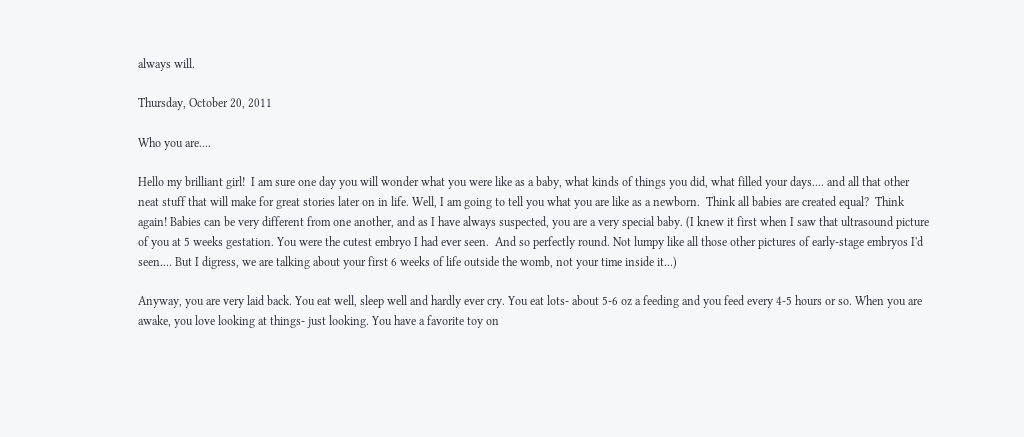always will.

Thursday, October 20, 2011

Who you are....

Hello my brilliant girl!  I am sure one day you will wonder what you were like as a baby, what kinds of things you did, what filled your days.... and all that other neat stuff that will make for great stories later on in life. Well, I am going to tell you what you are like as a newborn.  Think all babies are created equal?  Think again! Babies can be very different from one another, and as I have always suspected, you are a very special baby. (I knew it first when I saw that ultrasound picture of you at 5 weeks gestation. You were the cutest embryo I had ever seen.  And so perfectly round. Not lumpy like all those other pictures of early-stage embryos I'd seen.... But I digress, we are talking about your first 6 weeks of life outside the womb, not your time inside it...)

Anyway, you are very laid back. You eat well, sleep well and hardly ever cry. You eat lots- about 5-6 oz a feeding and you feed every 4-5 hours or so. When you are awake, you love looking at things- just looking. You have a favorite toy on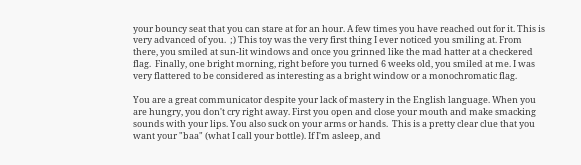your bouncy seat that you can stare at for an hour. A few times you have reached out for it. This is very advanced of you.  ;) This toy was the very first thing I ever noticed you smiling at. From there, you smiled at sun-lit windows and once you grinned like the mad hatter at a checkered flag.  Finally, one bright morning, right before you turned 6 weeks old, you smiled at me. I was very flattered to be considered as interesting as a bright window or a monochromatic flag.

You are a great communicator despite your lack of mastery in the English language. When you are hungry, you don't cry right away. First you open and close your mouth and make smacking sounds with your lips. You also suck on your arms or hands.  This is a pretty clear clue that you want your "baa" (what I call your bottle). If I'm asleep, and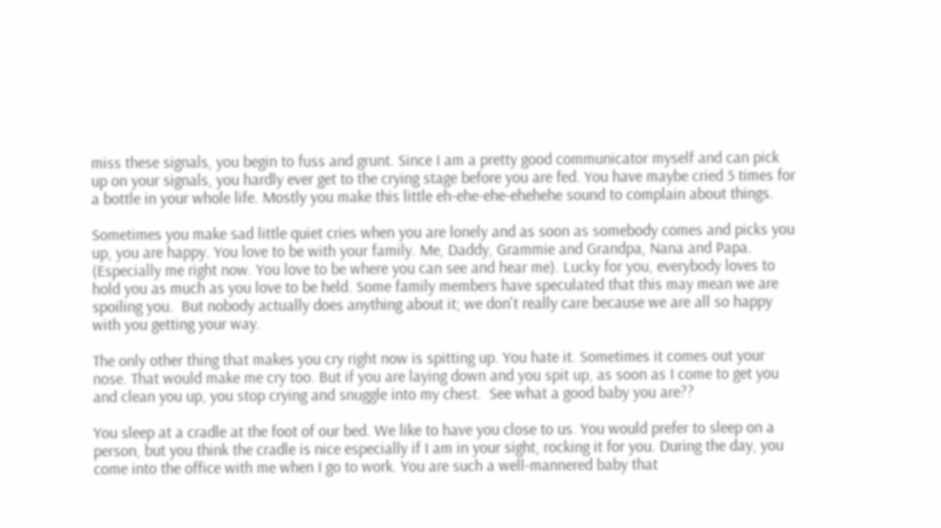miss these signals, you begin to fuss and grunt. Since I am a pretty good communicator myself and can pick up on your signals, you hardly ever get to the crying stage before you are fed. You have maybe cried 5 times for a bottle in your whole life. Mostly you make this little eh-ehe-ehe-ehehehe sound to complain about things.

Sometimes you make sad little quiet cries when you are lonely and as soon as somebody comes and picks you up, you are happy. You love to be with your family. Me, Daddy, Grammie and Grandpa, Nana and Papa. (Especially me right now. You love to be where you can see and hear me). Lucky for you, everybody loves to  hold you as much as you love to be held. Some family members have speculated that this may mean we are spoiling you.  But nobody actually does anything about it; we don't really care because we are all so happy with you getting your way.

The only other thing that makes you cry right now is spitting up. You hate it. Sometimes it comes out your nose. That would make me cry too. But if you are laying down and you spit up, as soon as I come to get you and clean you up, you stop crying and snuggle into my chest.  See what a good baby you are??

You sleep at a cradle at the foot of our bed. We like to have you close to us. You would prefer to sleep on a person, but you think the cradle is nice especially if I am in your sight, rocking it for you. During the day, you come into the office with me when I go to work. You are such a well-mannered baby that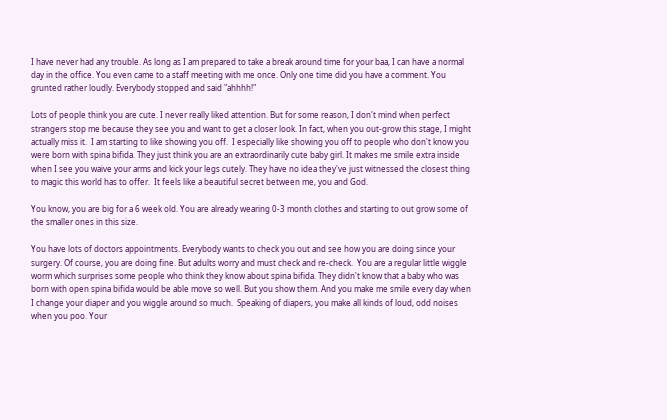I have never had any trouble. As long as I am prepared to take a break around time for your baa, I can have a normal day in the office. You even came to a staff meeting with me once. Only one time did you have a comment. You grunted rather loudly. Everybody stopped and said "ahhhh!"

Lots of people think you are cute. I never really liked attention. But for some reason, I don't mind when perfect strangers stop me because they see you and want to get a closer look. In fact, when you out-grow this stage, I might actually miss it.  I am starting to like showing you off.  I especially like showing you off to people who don't know you were born with spina bifida. They just think you are an extraordinarily cute baby girl. It makes me smile extra inside when I see you waive your arms and kick your legs cutely. They have no idea they've just witnessed the closest thing to magic this world has to offer.  It feels like a beautiful secret between me, you and God.

You know, you are big for a 6 week old. You are already wearing 0-3 month clothes and starting to out grow some of the smaller ones in this size.

You have lots of doctors appointments. Everybody wants to check you out and see how you are doing since your surgery. Of course, you are doing fine. But adults worry and must check and re-check.  You are a regular little wiggle worm which surprises some people who think they know about spina bifida. They didn't know that a baby who was born with open spina bifida would be able move so well. But you show them. And you make me smile every day when I change your diaper and you wiggle around so much.  Speaking of diapers, you make all kinds of loud, odd noises when you poo. Your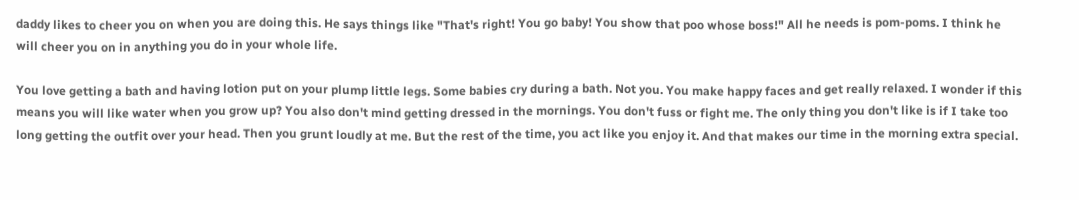daddy likes to cheer you on when you are doing this. He says things like "That's right! You go baby! You show that poo whose boss!" All he needs is pom-poms. I think he will cheer you on in anything you do in your whole life.

You love getting a bath and having lotion put on your plump little legs. Some babies cry during a bath. Not you. You make happy faces and get really relaxed. I wonder if this means you will like water when you grow up? You also don't mind getting dressed in the mornings. You don't fuss or fight me. The only thing you don't like is if I take too long getting the outfit over your head. Then you grunt loudly at me. But the rest of the time, you act like you enjoy it. And that makes our time in the morning extra special.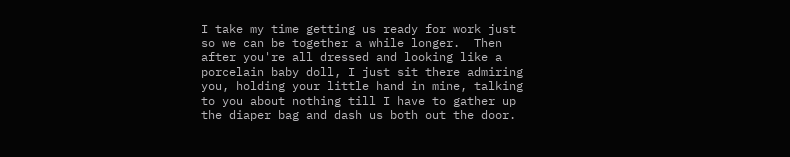I take my time getting us ready for work just so we can be together a while longer.  Then after you're all dressed and looking like a porcelain baby doll, I just sit there admiring you, holding your little hand in mine, talking to you about nothing till I have to gather up the diaper bag and dash us both out the door.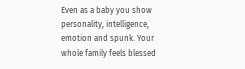Even as a baby you show personality, intelligence, emotion and spunk. Your whole family feels blessed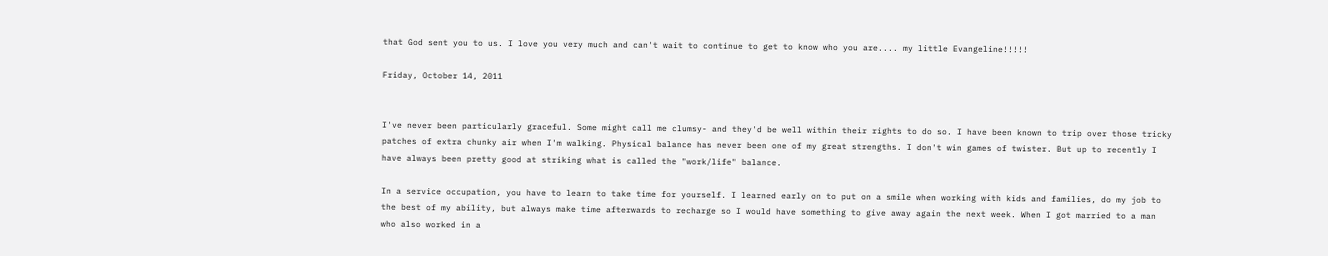that God sent you to us. I love you very much and can't wait to continue to get to know who you are.... my little Evangeline!!!!!

Friday, October 14, 2011


I've never been particularly graceful. Some might call me clumsy- and they'd be well within their rights to do so. I have been known to trip over those tricky patches of extra chunky air when I'm walking. Physical balance has never been one of my great strengths. I don't win games of twister. But up to recently I have always been pretty good at striking what is called the "work/life" balance.

In a service occupation, you have to learn to take time for yourself. I learned early on to put on a smile when working with kids and families, do my job to the best of my ability, but always make time afterwards to recharge so I would have something to give away again the next week. When I got married to a man who also worked in a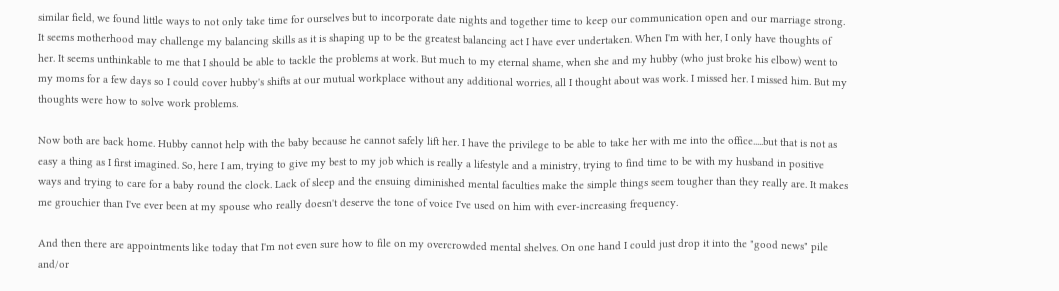similar field, we found little ways to not only take time for ourselves but to incorporate date nights and together time to keep our communication open and our marriage strong. It seems motherhood may challenge my balancing skills as it is shaping up to be the greatest balancing act I have ever undertaken. When I'm with her, I only have thoughts of her. It seems unthinkable to me that I should be able to tackle the problems at work. But much to my eternal shame, when she and my hubby (who just broke his elbow) went to my moms for a few days so I could cover hubby's shifts at our mutual workplace without any additional worries, all I thought about was work. I missed her. I missed him. But my thoughts were how to solve work problems.

Now both are back home. Hubby cannot help with the baby because he cannot safely lift her. I have the privilege to be able to take her with me into the office.....but that is not as easy a thing as I first imagined. So, here I am, trying to give my best to my job which is really a lifestyle and a ministry, trying to find time to be with my husband in positive ways and trying to care for a baby round the clock. Lack of sleep and the ensuing diminished mental faculties make the simple things seem tougher than they really are. It makes me grouchier than I've ever been at my spouse who really doesn't deserve the tone of voice I've used on him with ever-increasing frequency.

And then there are appointments like today that I'm not even sure how to file on my overcrowded mental shelves. On one hand I could just drop it into the "good news" pile and/or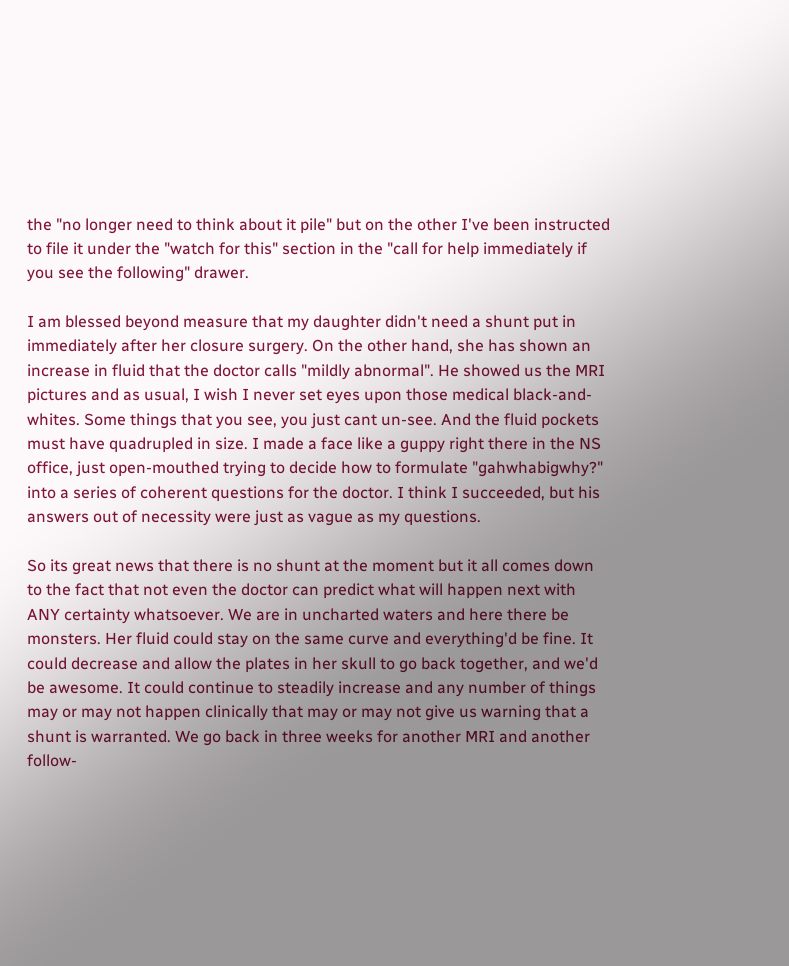the "no longer need to think about it pile" but on the other I've been instructed to file it under the "watch for this" section in the "call for help immediately if you see the following" drawer.

I am blessed beyond measure that my daughter didn't need a shunt put in immediately after her closure surgery. On the other hand, she has shown an increase in fluid that the doctor calls "mildly abnormal". He showed us the MRI pictures and as usual, I wish I never set eyes upon those medical black-and-whites. Some things that you see, you just cant un-see. And the fluid pockets must have quadrupled in size. I made a face like a guppy right there in the NS office, just open-mouthed trying to decide how to formulate "gahwhabigwhy?" into a series of coherent questions for the doctor. I think I succeeded, but his answers out of necessity were just as vague as my questions.

So its great news that there is no shunt at the moment but it all comes down to the fact that not even the doctor can predict what will happen next with ANY certainty whatsoever. We are in uncharted waters and here there be monsters. Her fluid could stay on the same curve and everything'd be fine. It could decrease and allow the plates in her skull to go back together, and we'd be awesome. It could continue to steadily increase and any number of things may or may not happen clinically that may or may not give us warning that a shunt is warranted. We go back in three weeks for another MRI and another follow-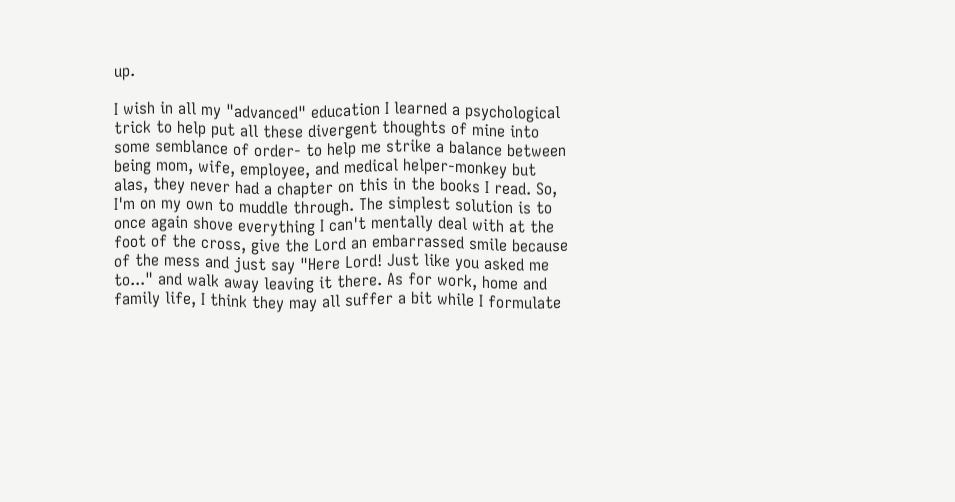up.

I wish in all my "advanced" education I learned a psychological trick to help put all these divergent thoughts of mine into some semblance of order- to help me strike a balance between being mom, wife, employee, and medical helper-monkey but alas, they never had a chapter on this in the books I read. So, I'm on my own to muddle through. The simplest solution is to once again shove everything I can't mentally deal with at the foot of the cross, give the Lord an embarrassed smile because of the mess and just say "Here Lord! Just like you asked me to..." and walk away leaving it there. As for work, home and family life, I think they may all suffer a bit while I formulate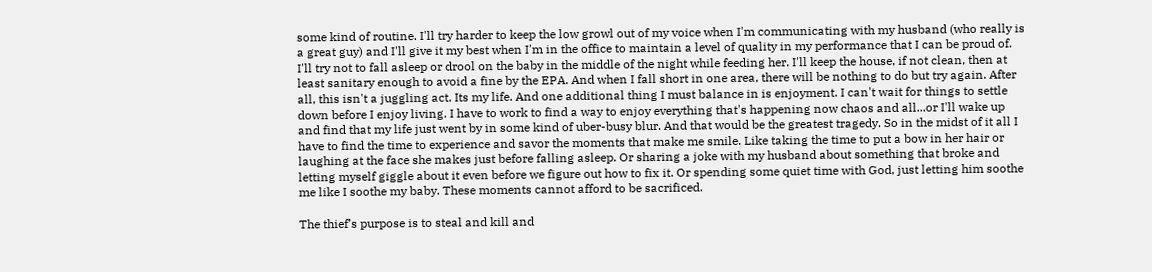some kind of routine. I'll try harder to keep the low growl out of my voice when I'm communicating with my husband (who really is a great guy) and I'll give it my best when I'm in the office to maintain a level of quality in my performance that I can be proud of. I'll try not to fall asleep or drool on the baby in the middle of the night while feeding her. I'll keep the house, if not clean, then at least sanitary enough to avoid a fine by the EPA. And when I fall short in one area, there will be nothing to do but try again. After all, this isn't a juggling act. Its my life. And one additional thing I must balance in is enjoyment. I can't wait for things to settle down before I enjoy living. I have to work to find a way to enjoy everything that's happening now chaos and all...or I'll wake up and find that my life just went by in some kind of uber-busy blur. And that would be the greatest tragedy. So in the midst of it all I have to find the time to experience and savor the moments that make me smile. Like taking the time to put a bow in her hair or laughing at the face she makes just before falling asleep. Or sharing a joke with my husband about something that broke and letting myself giggle about it even before we figure out how to fix it. Or spending some quiet time with God, just letting him soothe me like I soothe my baby. These moments cannot afford to be sacrificed.

The thief’s purpose is to steal and kill and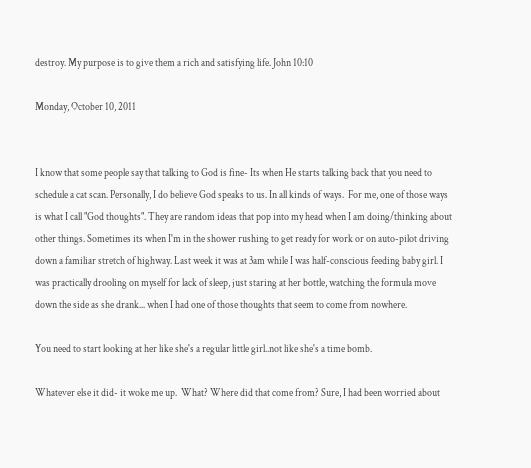destroy. My purpose is to give them a rich and satisfying life. John 10:10

Monday, October 10, 2011


I know that some people say that talking to God is fine- Its when He starts talking back that you need to schedule a cat scan. Personally, I do believe God speaks to us. In all kinds of ways.  For me, one of those ways is what I call "God thoughts". They are random ideas that pop into my head when I am doing/thinking about other things. Sometimes its when I'm in the shower rushing to get ready for work or on auto-pilot driving down a familiar stretch of highway. Last week it was at 3am while I was half-conscious feeding baby girl. I was practically drooling on myself for lack of sleep, just staring at her bottle, watching the formula move down the side as she drank... when I had one of those thoughts that seem to come from nowhere.

You need to start looking at her like she's a regular little girl..not like she's a time bomb.

Whatever else it did- it woke me up.  What? Where did that come from? Sure, I had been worried about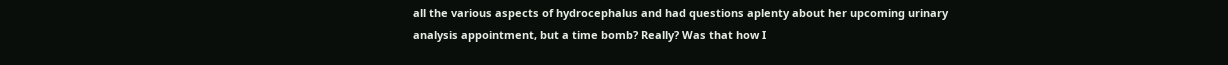all the various aspects of hydrocephalus and had questions aplenty about her upcoming urinary analysis appointment, but a time bomb? Really? Was that how I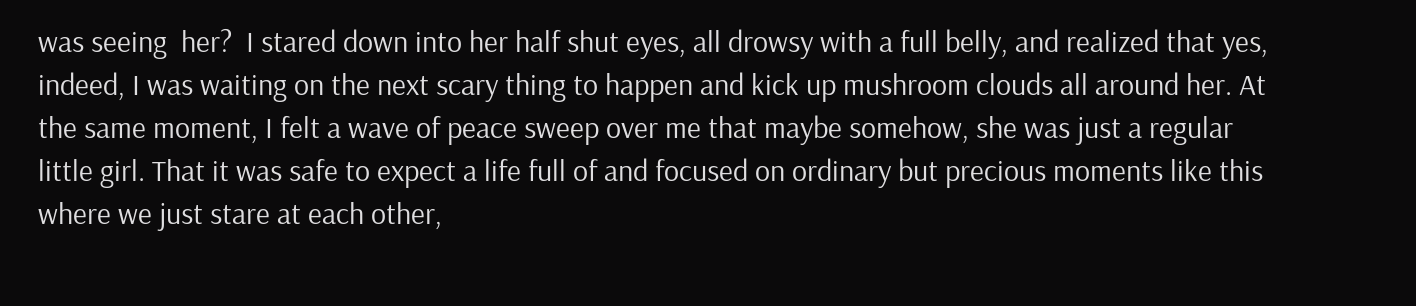was seeing  her?  I stared down into her half shut eyes, all drowsy with a full belly, and realized that yes, indeed, I was waiting on the next scary thing to happen and kick up mushroom clouds all around her. At the same moment, I felt a wave of peace sweep over me that maybe somehow, she was just a regular little girl. That it was safe to expect a life full of and focused on ordinary but precious moments like this where we just stare at each other,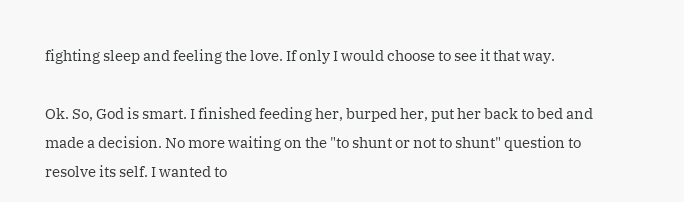fighting sleep and feeling the love. If only I would choose to see it that way.

Ok. So, God is smart. I finished feeding her, burped her, put her back to bed and made a decision. No more waiting on the "to shunt or not to shunt" question to resolve its self. I wanted to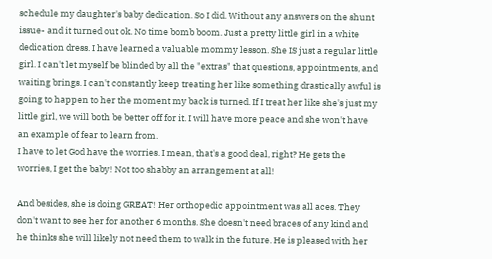schedule my daughter's baby dedication. So I did. Without any answers on the shunt issue- and it turned out ok. No time bomb boom. Just a pretty little girl in a white dedication dress. I have learned a valuable mommy lesson. She IS just a regular little girl. I can't let myself be blinded by all the "extras" that questions, appointments, and waiting brings. I can't constantly keep treating her like something drastically awful is going to happen to her the moment my back is turned. If I treat her like she's just my little girl, we will both be better off for it. I will have more peace and she won't have an example of fear to learn from.
I have to let God have the worries. I mean, that's a good deal, right? He gets the worries, I get the baby! Not too shabby an arrangement at all!

And besides, she is doing GREAT! Her orthopedic appointment was all aces. They don't want to see her for another 6 months. She doesn't need braces of any kind and he thinks she will likely not need them to walk in the future. He is pleased with her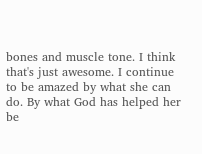bones and muscle tone. I think that's just awesome. I continue to be amazed by what she can do. By what God has helped her be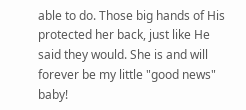able to do. Those big hands of His protected her back, just like He said they would. She is and will forever be my little "good news" baby!